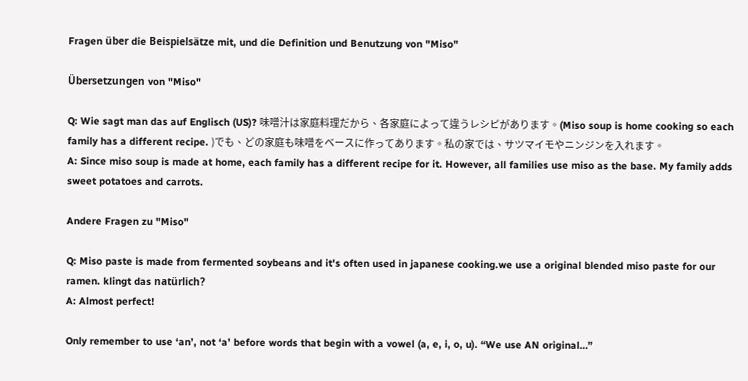Fragen über die Beispielsätze mit, und die Definition und Benutzung von "Miso"

Übersetzungen von "Miso"

Q: Wie sagt man das auf Englisch (US)? 味噌汁は家庭料理だから、各家庭によって違うレシピがあります。(Miso soup is home cooking so each family has a different recipe. )でも、どの家庭も味噌をベースに作ってあります。私の家では、サツマイモやニンジンを入れます。
A: Since miso soup is made at home, each family has a different recipe for it. However, all families use miso as the base. My family adds sweet potatoes and carrots.

Andere Fragen zu "Miso"

Q: Miso paste is made from fermented soybeans and it's often used in japanese cooking.we use a original blended miso paste for our ramen. klingt das natürlich?
A: Almost perfect!

Only remember to use ‘an’, not ‘a’ before words that begin with a vowel (a, e, i, o, u). “We use AN original…”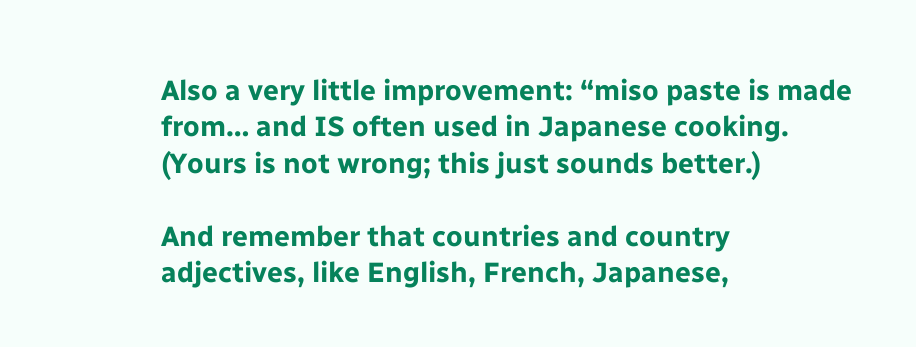Also a very little improvement: “miso paste is made from… and IS often used in Japanese cooking. (Yours is not wrong; this just sounds better.)

And remember that countries and country adjectives, like English, French, Japanese,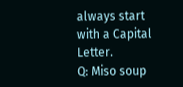always start with a Capital Letter.
Q: Miso soup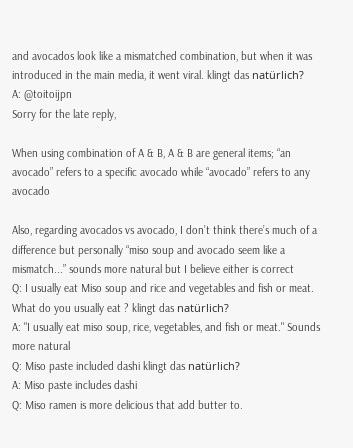and avocados look like a mismatched combination, but when it was introduced in the main media, it went viral. klingt das natürlich?
A: @toitoijpn
Sorry for the late reply,

When using combination of A & B, A & B are general items; “an avocado” refers to a specific avocado while “avocado” refers to any avocado

Also, regarding avocados vs avocado, I don’t think there’s much of a difference but personally “miso soup and avocado seem like a mismatch...” sounds more natural but I believe either is correct
Q: I usually eat Miso soup and rice and vegetables and fish or meat.
What do you usually eat ? klingt das natürlich?
A: "I usually eat miso soup, rice, vegetables, and fish or meat." Sounds more natural
Q: Miso paste included dashi klingt das natürlich?
A: Miso paste includes dashi
Q: Miso ramen is more delicious that add butter to.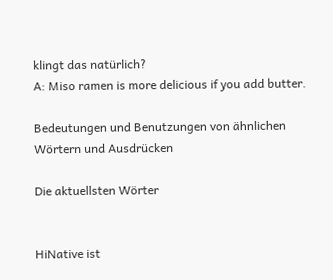klingt das natürlich?
A: Miso ramen is more delicious if you add butter.

Bedeutungen und Benutzungen von ähnlichen Wörtern und Ausdrücken

Die aktuellsten Wörter


HiNative ist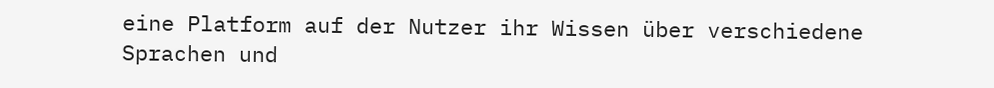eine Platform auf der Nutzer ihr Wissen über verschiedene Sprachen und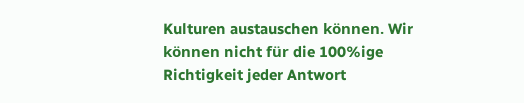Kulturen austauschen können. Wir können nicht für die 100%ige Richtigkeit jeder Antwort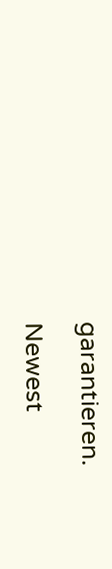garantieren.

Newest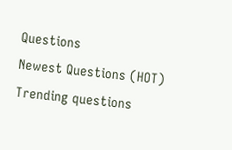Questions
Newest Questions (HOT)
Trending questions